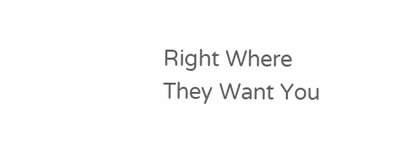Right Where They Want You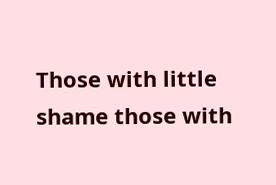Those with little shame those with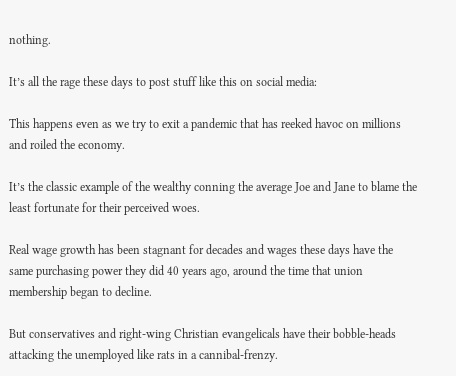nothing.

It’s all the rage these days to post stuff like this on social media:

This happens even as we try to exit a pandemic that has reeked havoc on millions and roiled the economy.

It’s the classic example of the wealthy conning the average Joe and Jane to blame the least fortunate for their perceived woes.

Real wage growth has been stagnant for decades and wages these days have the same purchasing power they did 40 years ago, around the time that union membership began to decline.

But conservatives and right-wing Christian evangelicals have their bobble-heads attacking the unemployed like rats in a cannibal-frenzy.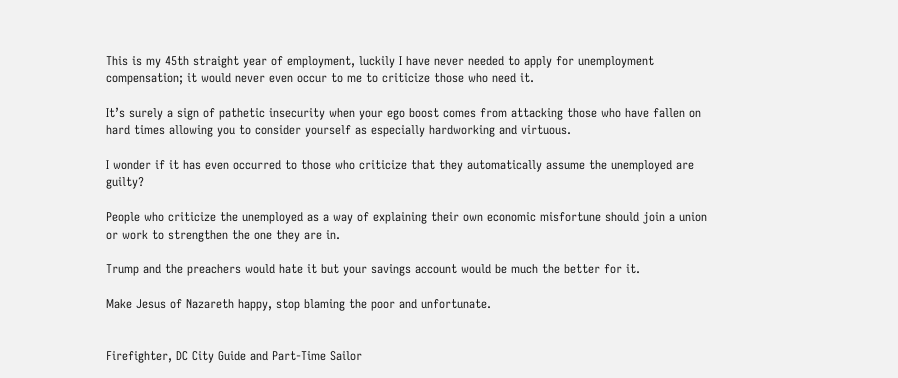This is my 45th straight year of employment, luckily I have never needed to apply for unemployment compensation; it would never even occur to me to criticize those who need it.

It’s surely a sign of pathetic insecurity when your ego boost comes from attacking those who have fallen on hard times allowing you to consider yourself as especially hardworking and virtuous.

I wonder if it has even occurred to those who criticize that they automatically assume the unemployed are guilty?

People who criticize the unemployed as a way of explaining their own economic misfortune should join a union or work to strengthen the one they are in.

Trump and the preachers would hate it but your savings account would be much the better for it.

Make Jesus of Nazareth happy, stop blaming the poor and unfortunate.


Firefighter, DC City Guide and Part-Time Sailor